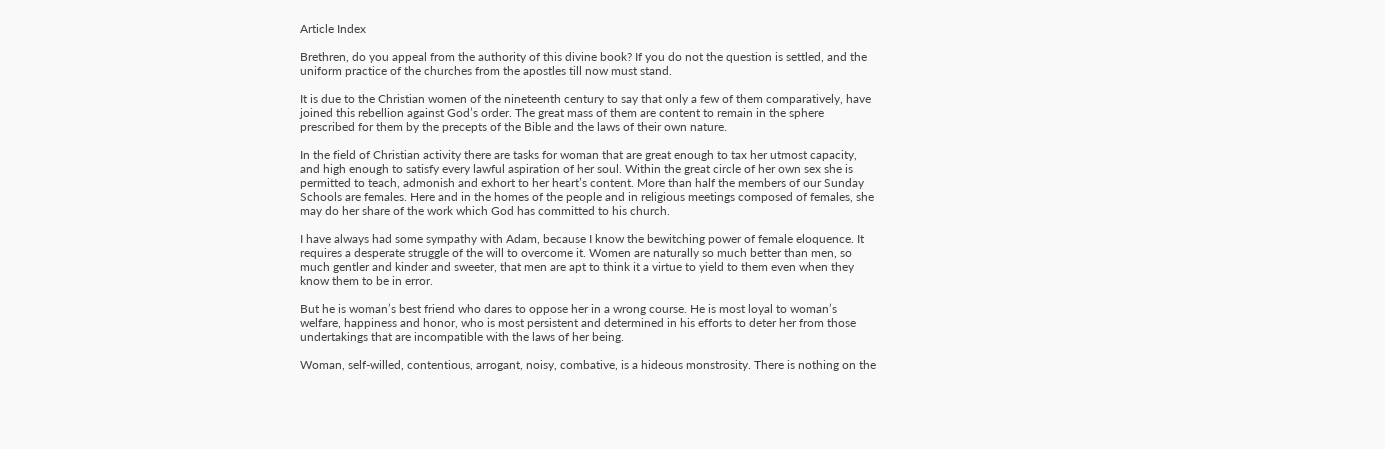Article Index

Brethren, do you appeal from the authority of this divine book? If you do not the question is settled, and the uniform practice of the churches from the apostles till now must stand.

It is due to the Christian women of the nineteenth century to say that only a few of them comparatively, have joined this rebellion against God’s order. The great mass of them are content to remain in the sphere prescribed for them by the precepts of the Bible and the laws of their own nature.

In the field of Christian activity there are tasks for woman that are great enough to tax her utmost capacity, and high enough to satisfy every lawful aspiration of her soul. Within the great circle of her own sex she is permitted to teach, admonish and exhort to her heart’s content. More than half the members of our Sunday Schools are females. Here and in the homes of the people and in religious meetings composed of females, she may do her share of the work which God has committed to his church.

I have always had some sympathy with Adam, because I know the bewitching power of female eloquence. It requires a desperate struggle of the will to overcome it. Women are naturally so much better than men, so much gentler and kinder and sweeter, that men are apt to think it a virtue to yield to them even when they know them to be in error.

But he is woman’s best friend who dares to oppose her in a wrong course. He is most loyal to woman’s welfare, happiness and honor, who is most persistent and determined in his efforts to deter her from those undertakings that are incompatible with the laws of her being.

Woman, self-willed, contentious, arrogant, noisy, combative, is a hideous monstrosity. There is nothing on the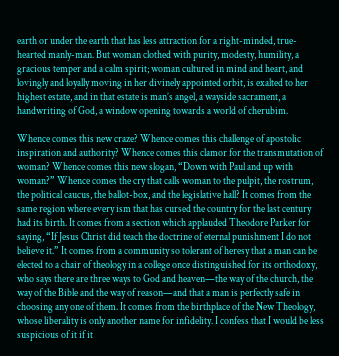earth or under the earth that has less attraction for a right-minded, true-hearted manly-man. But woman clothed with purity, modesty, humility, a gracious temper and a calm spirit; woman cultured in mind and heart, and lovingly and loyally moving in her divinely appointed orbit, is exalted to her highest estate, and in that estate is man’s angel, a wayside sacrament, a handwriting of God, a window opening towards a world of cherubim.

Whence comes this new craze? Whence comes this challenge of apostolic inspiration and authority? Whence comes this clamor for the transmutation of woman? Whence comes this new slogan, “Down with Paul and up with woman?” Whence comes the cry that calls woman to the pulpit, the rostrum, the political caucus, the ballot-box, and the legislative hall? It comes from the same region where every ism that has cursed the country for the last century had its birth. It comes from a section which applauded Theodore Parker for saying, “If Jesus Christ did teach the doctrine of eternal punishment I do not believe it.” It comes from a community so tolerant of heresy that a man can be elected to a chair of theology in a college once distinguished for its orthodoxy, who says there are three ways to God and heaven—the way of the church, the way of the Bible and the way of reason—and that a man is perfectly safe in choosing any one of them. It comes from the birthplace of the New Theology, whose liberality is only another name for infidelity. I confess that I would be less suspicious of it if it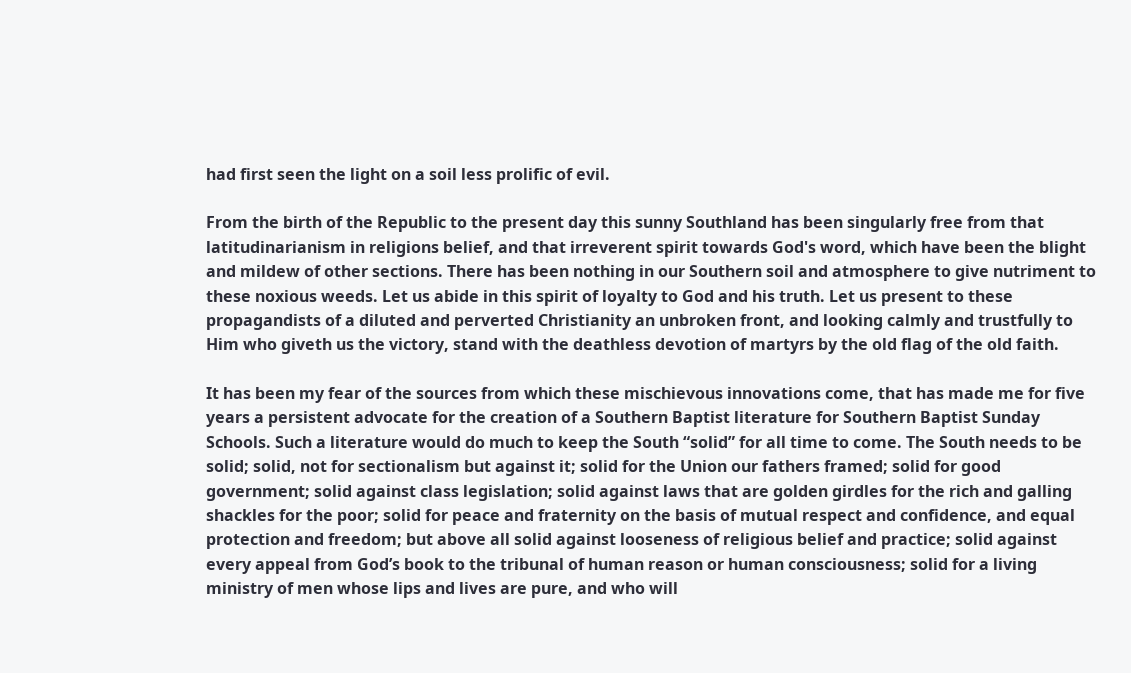had first seen the light on a soil less prolific of evil.

From the birth of the Republic to the present day this sunny Southland has been singularly free from that latitudinarianism in religions belief, and that irreverent spirit towards God's word, which have been the blight and mildew of other sections. There has been nothing in our Southern soil and atmosphere to give nutriment to these noxious weeds. Let us abide in this spirit of loyalty to God and his truth. Let us present to these propagandists of a diluted and perverted Christianity an unbroken front, and looking calmly and trustfully to Him who giveth us the victory, stand with the deathless devotion of martyrs by the old flag of the old faith.

It has been my fear of the sources from which these mischievous innovations come, that has made me for five years a persistent advocate for the creation of a Southern Baptist literature for Southern Baptist Sunday Schools. Such a literature would do much to keep the South “solid” for all time to come. The South needs to be solid; solid, not for sectionalism but against it; solid for the Union our fathers framed; solid for good government; solid against class legislation; solid against laws that are golden girdles for the rich and galling shackles for the poor; solid for peace and fraternity on the basis of mutual respect and confidence, and equal protection and freedom; but above all solid against looseness of religious belief and practice; solid against every appeal from God’s book to the tribunal of human reason or human consciousness; solid for a living ministry of men whose lips and lives are pure, and who will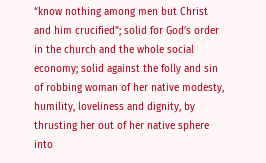“know nothing among men but Christ and him crucified”; solid for God’s order in the church and the whole social economy; solid against the folly and sin of robbing woman of her native modesty, humility, loveliness and dignity, by thrusting her out of her native sphere into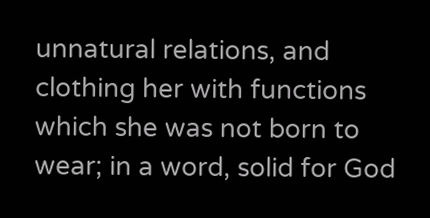unnatural relations, and clothing her with functions which she was not born to wear; in a word, solid for God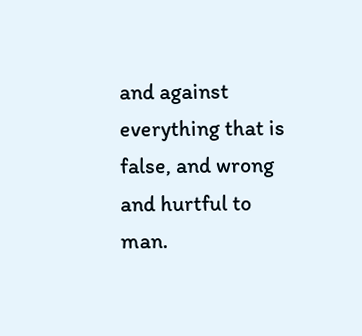and against everything that is false, and wrong and hurtful to man.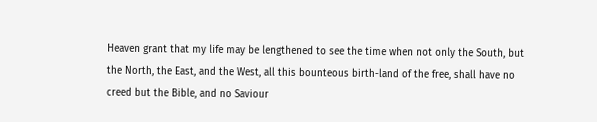Heaven grant that my life may be lengthened to see the time when not only the South, but the North, the East, and the West, all this bounteous birth-land of the free, shall have no creed but the Bible, and no Saviour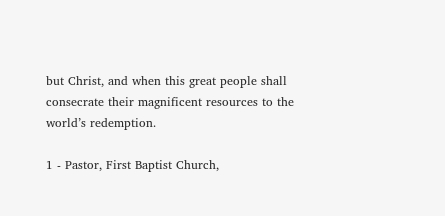but Christ, and when this great people shall consecrate their magnificent resources to the world’s redemption.

1 - Pastor, First Baptist Church,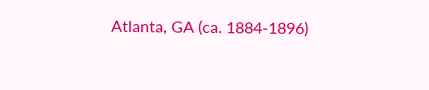Atlanta, GA (ca. 1884-1896)